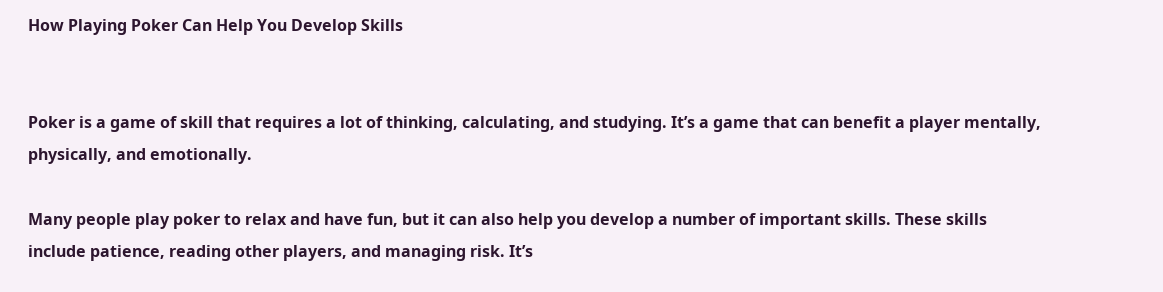How Playing Poker Can Help You Develop Skills


Poker is a game of skill that requires a lot of thinking, calculating, and studying. It’s a game that can benefit a player mentally, physically, and emotionally.

Many people play poker to relax and have fun, but it can also help you develop a number of important skills. These skills include patience, reading other players, and managing risk. It’s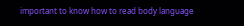important to know how to read body language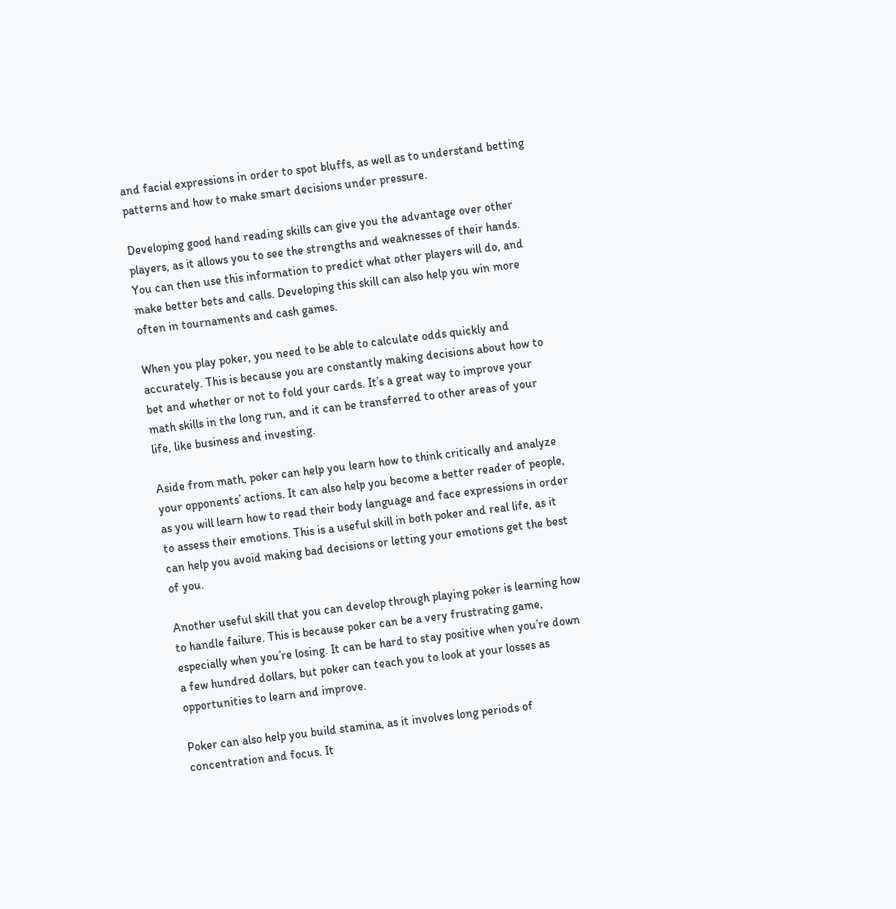and facial expressions in order to spot bluffs, as well as to understand betting patterns and how to make smart decisions under pressure.

Developing good hand reading skills can give you the advantage over other players, as it allows you to see the strengths and weaknesses of their hands. You can then use this information to predict what other players will do, and make better bets and calls. Developing this skill can also help you win more often in tournaments and cash games.

When you play poker, you need to be able to calculate odds quickly and accurately. This is because you are constantly making decisions about how to bet and whether or not to fold your cards. It’s a great way to improve your math skills in the long run, and it can be transferred to other areas of your life, like business and investing.

Aside from math, poker can help you learn how to think critically and analyze your opponents’ actions. It can also help you become a better reader of people, as you will learn how to read their body language and face expressions in order to assess their emotions. This is a useful skill in both poker and real life, as it can help you avoid making bad decisions or letting your emotions get the best of you.

Another useful skill that you can develop through playing poker is learning how to handle failure. This is because poker can be a very frustrating game, especially when you’re losing. It can be hard to stay positive when you’re down a few hundred dollars, but poker can teach you to look at your losses as opportunities to learn and improve.

Poker can also help you build stamina, as it involves long periods of concentration and focus. It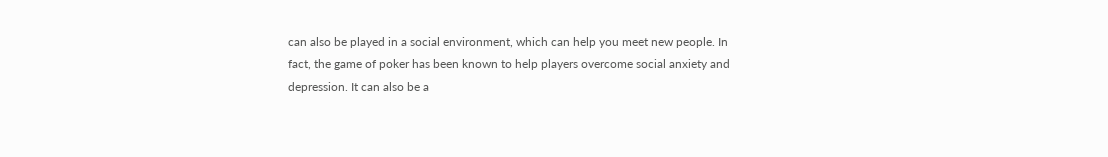can also be played in a social environment, which can help you meet new people. In fact, the game of poker has been known to help players overcome social anxiety and depression. It can also be a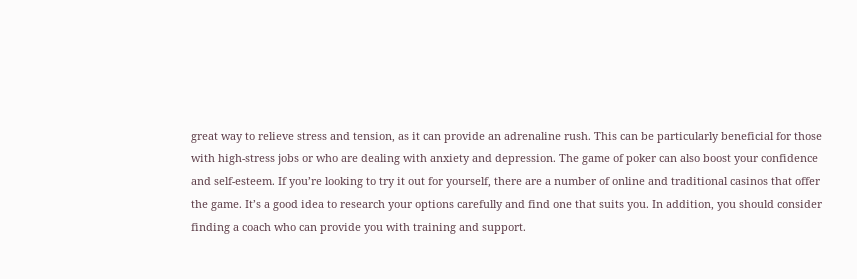great way to relieve stress and tension, as it can provide an adrenaline rush. This can be particularly beneficial for those with high-stress jobs or who are dealing with anxiety and depression. The game of poker can also boost your confidence and self-esteem. If you’re looking to try it out for yourself, there are a number of online and traditional casinos that offer the game. It’s a good idea to research your options carefully and find one that suits you. In addition, you should consider finding a coach who can provide you with training and support.